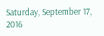Saturday, September 17, 2016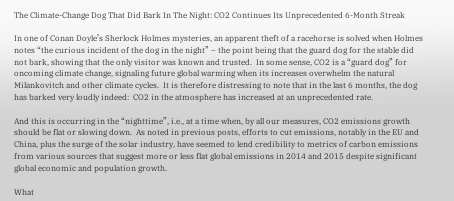The Climate-Change Dog That Did Bark In The Night: CO2 Continues Its Unprecedented 6-Month Streak

In one of Conan Doyle’s Sherlock Holmes mysteries, an apparent theft of a racehorse is solved when Holmes notes “the curious incident of the dog in the night” – the point being that the guard dog for the stable did not bark, showing that the only visitor was known and trusted.  In some sense, CO2 is a “guard dog” for oncoming climate change, signaling future global warming when its increases overwhelm the natural Milankovitch and other climate cycles.  It is therefore distressing to note that in the last 6 months, the dog has barked very loudly indeed:  CO2 in the atmosphere has increased at an unprecedented rate.

And this is occurring in the “nighttime”, i.e., at a time when, by all our measures, CO2 emissions growth should be flat or slowing down.  As noted in previous posts, efforts to cut emissions, notably in the EU and China, plus the surge of the solar industry, have seemed to lend credibility to metrics of carbon emissions from various sources that suggest more or less flat global emissions in 2014 and 2015 despite significant global economic and population growth.

What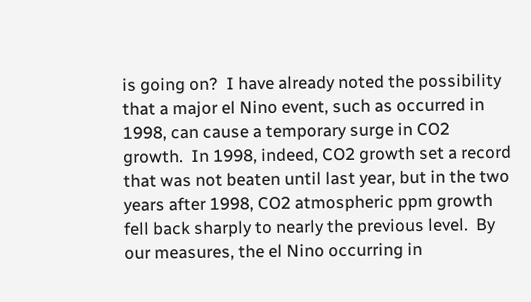is going on?  I have already noted the possibility that a major el Nino event, such as occurred in 1998, can cause a temporary surge in CO2 growth.  In 1998, indeed, CO2 growth set a record that was not beaten until last year, but in the two years after 1998, CO2 atmospheric ppm growth fell back sharply to nearly the previous level.  By our measures, the el Nino occurring in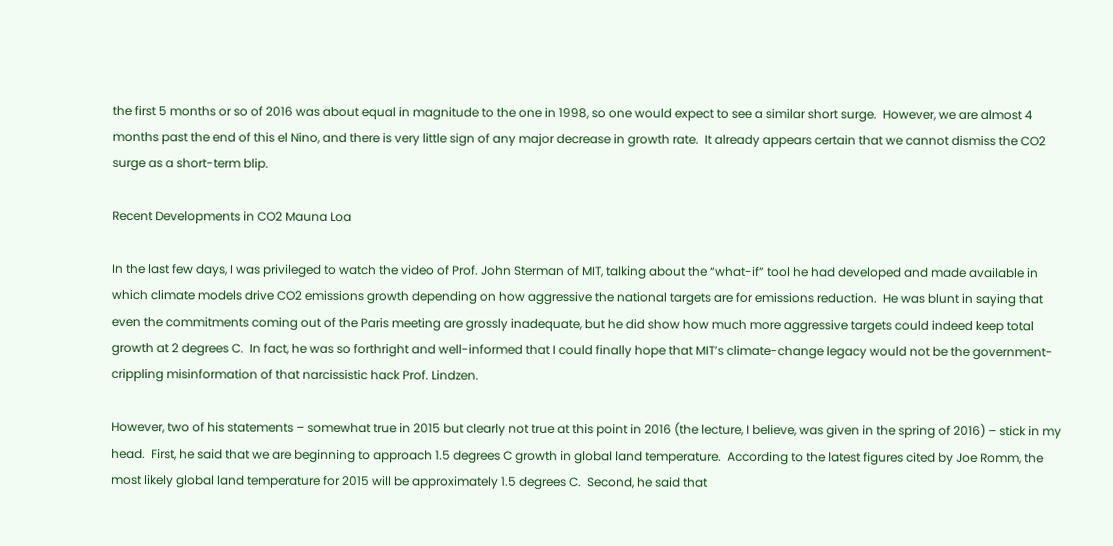the first 5 months or so of 2016 was about equal in magnitude to the one in 1998, so one would expect to see a similar short surge.  However, we are almost 4 months past the end of this el Nino, and there is very little sign of any major decrease in growth rate.  It already appears certain that we cannot dismiss the CO2 surge as a short-term blip.

Recent Developments in CO2 Mauna Loa

In the last few days, I was privileged to watch the video of Prof. John Sterman of MIT, talking about the “what-if” tool he had developed and made available in which climate models drive CO2 emissions growth depending on how aggressive the national targets are for emissions reduction.  He was blunt in saying that even the commitments coming out of the Paris meeting are grossly inadequate, but he did show how much more aggressive targets could indeed keep total growth at 2 degrees C.  In fact, he was so forthright and well-informed that I could finally hope that MIT’s climate-change legacy would not be the government-crippling misinformation of that narcissistic hack Prof. Lindzen.

However, two of his statements – somewhat true in 2015 but clearly not true at this point in 2016 (the lecture, I believe, was given in the spring of 2016) – stick in my head.  First, he said that we are beginning to approach 1.5 degrees C growth in global land temperature.  According to the latest figures cited by Joe Romm, the most likely global land temperature for 2015 will be approximately 1.5 degrees C.  Second, he said that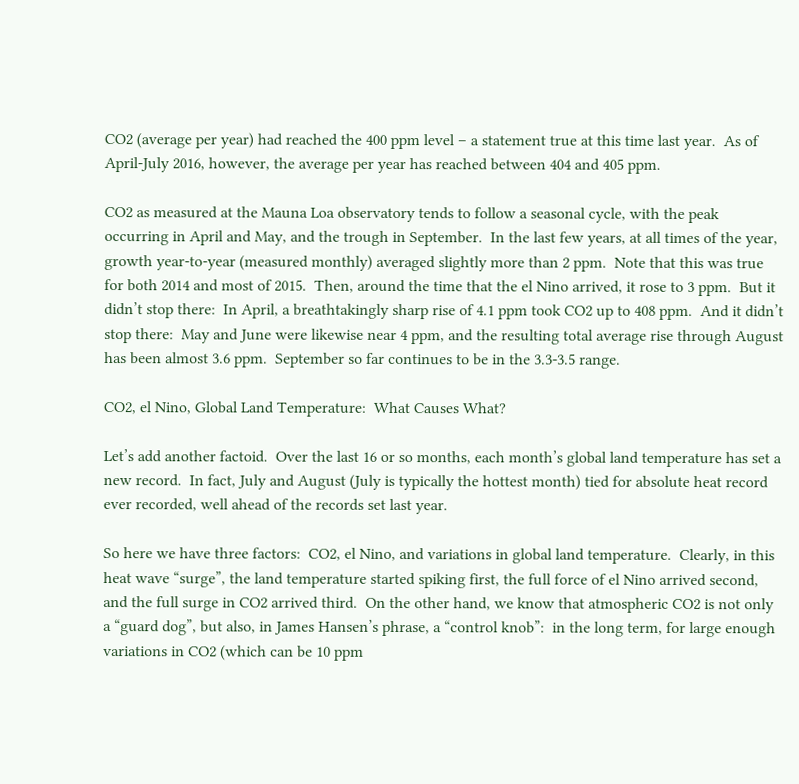CO2 (average per year) had reached the 400 ppm level – a statement true at this time last year.  As of April-July 2016, however, the average per year has reached between 404 and 405 ppm.

CO2 as measured at the Mauna Loa observatory tends to follow a seasonal cycle, with the peak occurring in April and May, and the trough in September.  In the last few years, at all times of the year, growth year-to-year (measured monthly) averaged slightly more than 2 ppm.  Note that this was true for both 2014 and most of 2015.  Then, around the time that the el Nino arrived, it rose to 3 ppm.  But it didn’t stop there:  In April, a breathtakingly sharp rise of 4.1 ppm took CO2 up to 408 ppm.  And it didn’t stop there:  May and June were likewise near 4 ppm, and the resulting total average rise through August has been almost 3.6 ppm.  September so far continues to be in the 3.3-3.5 range.

CO2, el Nino, Global Land Temperature:  What Causes What?

Let’s add another factoid.  Over the last 16 or so months, each month’s global land temperature has set a new record.  In fact, July and August (July is typically the hottest month) tied for absolute heat record ever recorded, well ahead of the records set last year.

So here we have three factors:  CO2, el Nino, and variations in global land temperature.  Clearly, in this heat wave “surge”, the land temperature started spiking first, the full force of el Nino arrived second, and the full surge in CO2 arrived third.  On the other hand, we know that atmospheric CO2 is not only a “guard dog”, but also, in James Hansen’s phrase, a “control knob”:  in the long term, for large enough variations in CO2 (which can be 10 ppm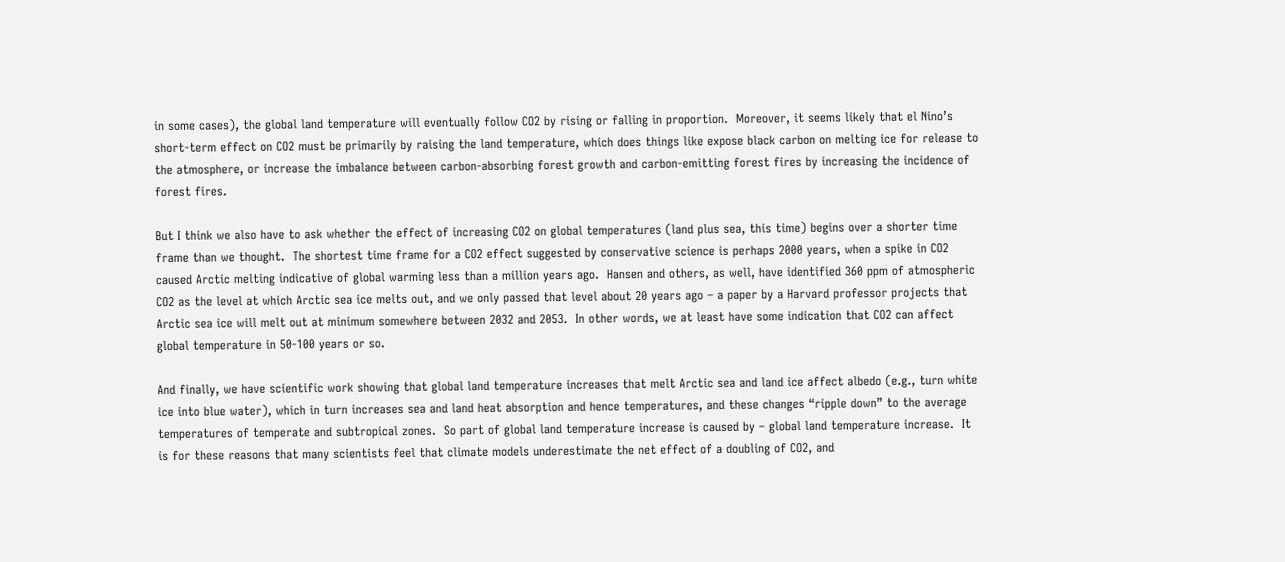in some cases), the global land temperature will eventually follow CO2 by rising or falling in proportion.  Moreover, it seems likely that el Nino’s short-term effect on CO2 must be primarily by raising the land temperature, which does things like expose black carbon on melting ice for release to the atmosphere, or increase the imbalance between carbon-absorbing forest growth and carbon-emitting forest fires by increasing the incidence of forest fires.

But I think we also have to ask whether the effect of increasing CO2 on global temperatures (land plus sea, this time) begins over a shorter time frame than we thought.  The shortest time frame for a CO2 effect suggested by conservative science is perhaps 2000 years, when a spike in CO2 caused Arctic melting indicative of global warming less than a million years ago.  Hansen and others, as well, have identified 360 ppm of atmospheric CO2 as the level at which Arctic sea ice melts out, and we only passed that level about 20 years ago – a paper by a Harvard professor projects that Arctic sea ice will melt out at minimum somewhere between 2032 and 2053.  In other words, we at least have some indication that CO2 can affect global temperature in 50-100 years or so.

And finally, we have scientific work showing that global land temperature increases that melt Arctic sea and land ice affect albedo (e.g., turn white ice into blue water), which in turn increases sea and land heat absorption and hence temperatures, and these changes “ripple down” to the average temperatures of temperate and subtropical zones.  So part of global land temperature increase is caused by – global land temperature increase.  It is for these reasons that many scientists feel that climate models underestimate the net effect of a doubling of CO2, and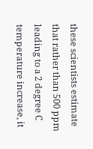these scientists estimate that rather than 500 ppm leading to a 2 degree C temperature increase, it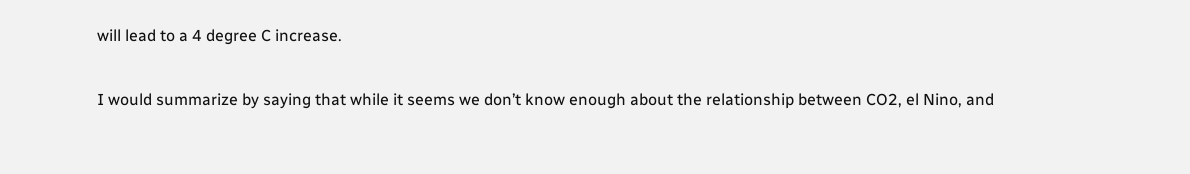will lead to a 4 degree C increase.

I would summarize by saying that while it seems we don’t know enough about the relationship between CO2, el Nino, and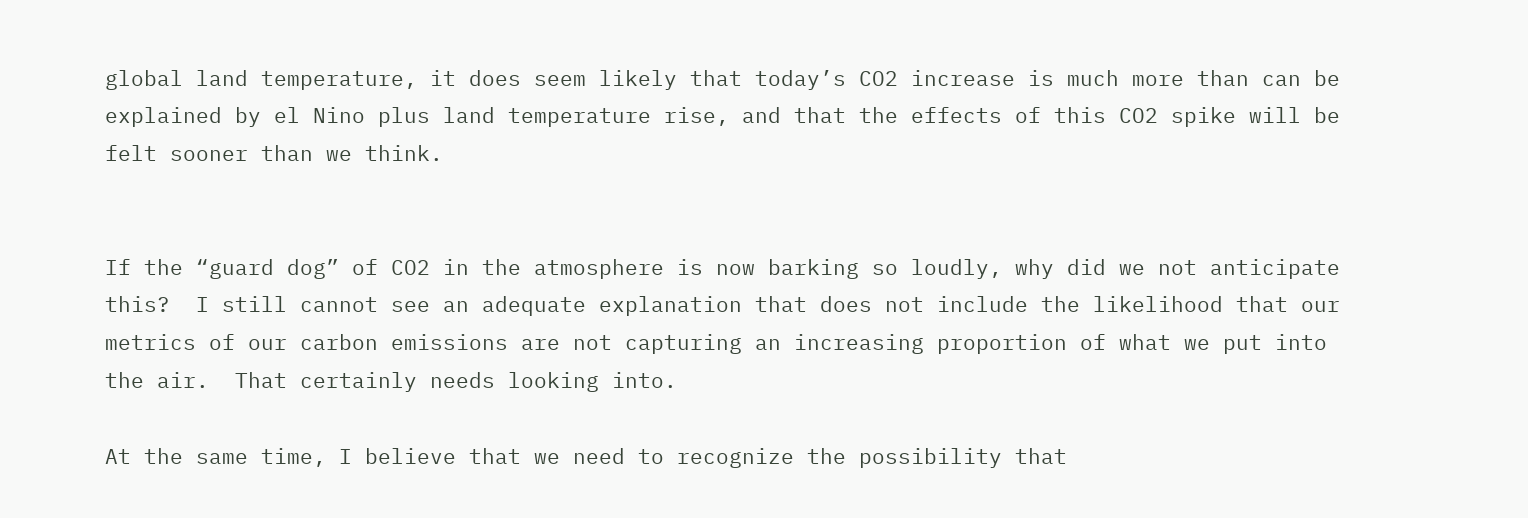global land temperature, it does seem likely that today’s CO2 increase is much more than can be explained by el Nino plus land temperature rise, and that the effects of this CO2 spike will be felt sooner than we think.


If the “guard dog” of CO2 in the atmosphere is now barking so loudly, why did we not anticipate this?  I still cannot see an adequate explanation that does not include the likelihood that our metrics of our carbon emissions are not capturing an increasing proportion of what we put into the air.  That certainly needs looking into.

At the same time, I believe that we need to recognize the possibility that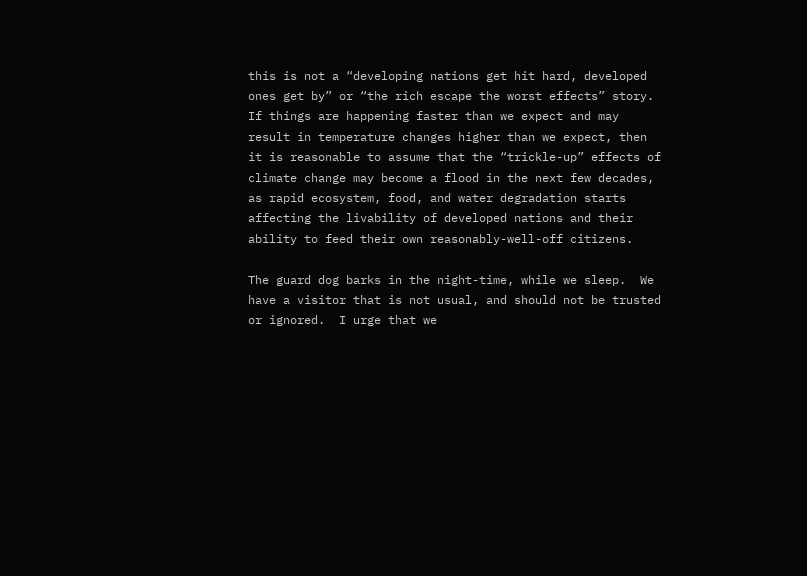this is not a “developing nations get hit hard, developed ones get by” or “the rich escape the worst effects” story.  If things are happening faster than we expect and may result in temperature changes higher than we expect, then it is reasonable to assume that the “trickle-up” effects of climate change may become a flood in the next few decades, as rapid ecosystem, food, and water degradation starts affecting the livability of developed nations and their ability to feed their own reasonably-well-off citizens.

The guard dog barks in the night-time, while we sleep.  We have a visitor that is not usual, and should not be trusted or ignored.  I urge that we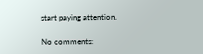start paying attention.

No comments: